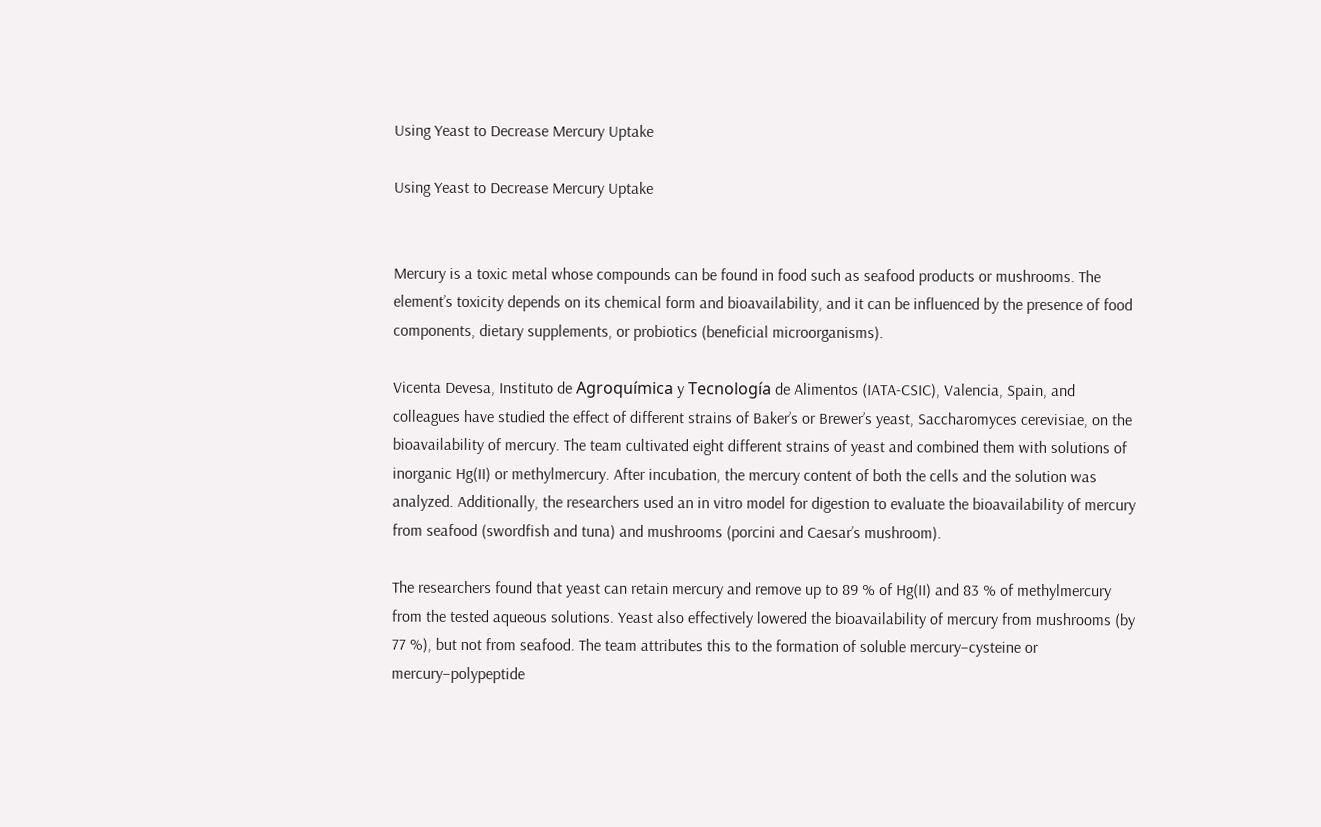Using Yeast to Decrease Mercury Uptake

Using Yeast to Decrease Mercury Uptake


Mercury is a toxic metal whose compounds can be found in food such as seafood products or mushrooms. The element’s toxicity depends on its chemical form and bioavailability, and it can be influenced by the presence of food components, dietary supplements, or probiotics (beneficial microorganisms).

Vicenta Devesa, Instituto de Agroquímica y Tecnología de Alimentos (IATA-CSIC), Valencia, Spain, and colleagues have studied the effect of different strains of Baker’s or Brewer’s yeast, Saccharomyces cerevisiae, on the bioavailability of mercury. The team cultivated eight different strains of yeast and combined them with solutions of inorganic Hg(II) or methylmercury. After incubation, the mercury content of both the cells and the solution was analyzed. Additionally, the researchers used an in vitro model for digestion to evaluate the bioavailability of mercury from seafood (swordfish and tuna) and mushrooms (porcini and Caesar’s mushroom).

The researchers found that yeast can retain mercury and remove up to 89 % of Hg(II) and 83 % of methylmercury from the tested aqueous solutions. Yeast also effectively lowered the bioavailability of mercury from mushrooms (by 77 %), but not from seafood. The team attributes this to the formation of soluble mercury–cysteine or mercury–polypeptide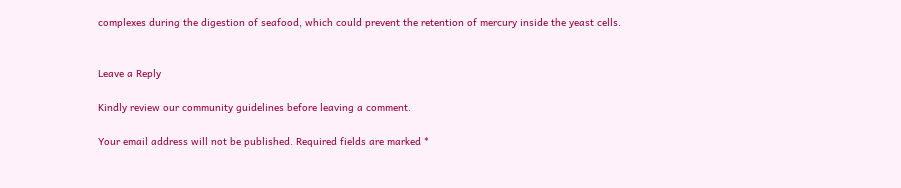complexes during the digestion of seafood, which could prevent the retention of mercury inside the yeast cells.


Leave a Reply

Kindly review our community guidelines before leaving a comment.

Your email address will not be published. Required fields are marked *